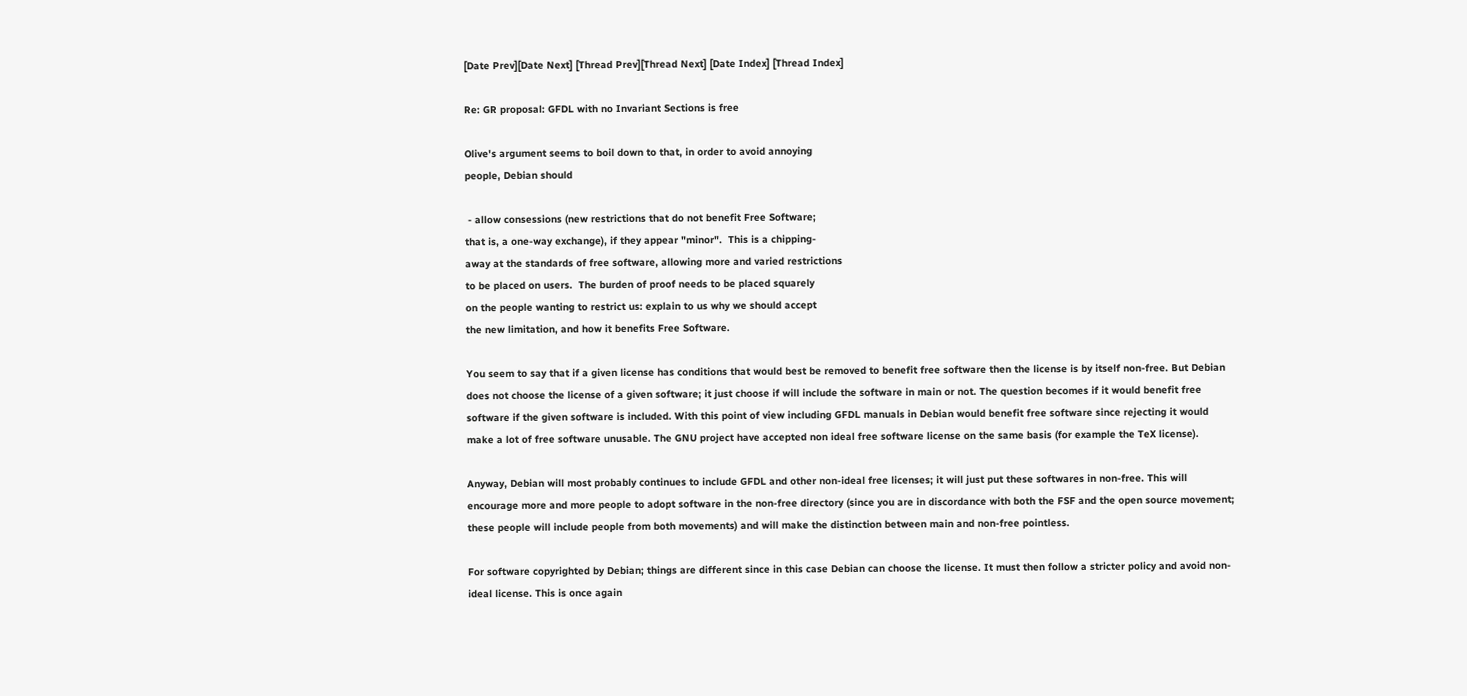[Date Prev][Date Next] [Thread Prev][Thread Next] [Date Index] [Thread Index]

Re: GR proposal: GFDL with no Invariant Sections is free

Olive's argument seems to boil down to that, in order to avoid annoying
people, Debian should

 - allow consessions (new restrictions that do not benefit Free Software;
that is, a one-way exchange), if they appear "minor".  This is a chipping-
away at the standards of free software, allowing more and varied restrictions
to be placed on users.  The burden of proof needs to be placed squarely
on the people wanting to restrict us: explain to us why we should accept
the new limitation, and how it benefits Free Software.

You seem to say that if a given license has conditions that would best be removed to benefit free software then the license is by itself non-free. But Debian does not choose the license of a given software; it just choose if will include the software in main or not. The question becomes if it would benefit free software if the given software is included. With this point of view including GFDL manuals in Debian would benefit free software since rejecting it would make a lot of free software unusable. The GNU project have accepted non ideal free software license on the same basis (for example the TeX license).

Anyway, Debian will most probably continues to include GFDL and other non-ideal free licenses; it will just put these softwares in non-free. This will encourage more and more people to adopt software in the non-free directory (since you are in discordance with both the FSF and the open source movement; these people will include people from both movements) and will make the distinction between main and non-free pointless.

For software copyrighted by Debian; things are different since in this case Debian can choose the license. It must then follow a stricter policy and avoid non-ideal license. This is once again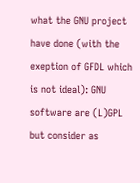what the GNU project have done (with the exeption of GFDL which is not ideal): GNU software are (L)GPL but consider as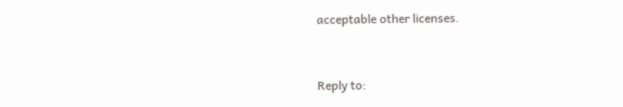acceptable other licenses.


Reply to: